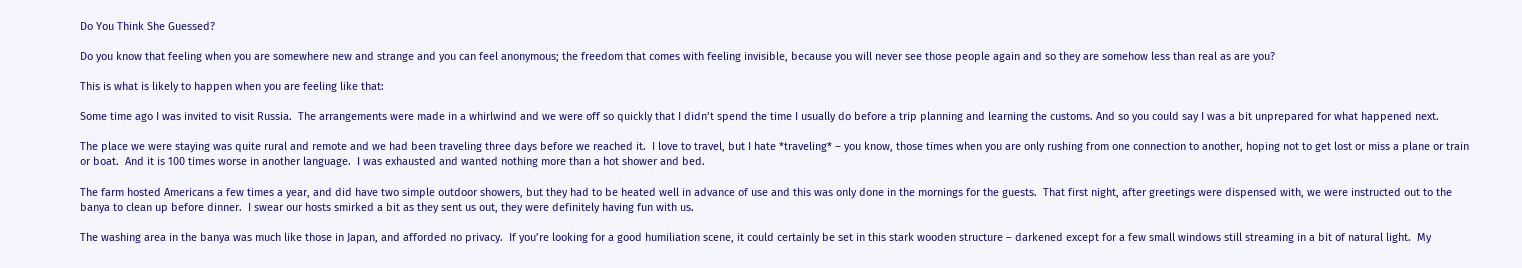Do You Think She Guessed?

Do you know that feeling when you are somewhere new and strange and you can feel anonymous; the freedom that comes with feeling invisible, because you will never see those people again and so they are somehow less than real as are you?

This is what is likely to happen when you are feeling like that:

Some time ago I was invited to visit Russia.  The arrangements were made in a whirlwind and we were off so quickly that I didn’t spend the time I usually do before a trip planning and learning the customs. And so you could say I was a bit unprepared for what happened next.

The place we were staying was quite rural and remote and we had been traveling three days before we reached it.  I love to travel, but I hate *traveling* – you know, those times when you are only rushing from one connection to another, hoping not to get lost or miss a plane or train or boat.  And it is 100 times worse in another language.  I was exhausted and wanted nothing more than a hot shower and bed.

The farm hosted Americans a few times a year, and did have two simple outdoor showers, but they had to be heated well in advance of use and this was only done in the mornings for the guests.  That first night, after greetings were dispensed with, we were instructed out to the banya to clean up before dinner.  I swear our hosts smirked a bit as they sent us out, they were definitely having fun with us.

The washing area in the banya was much like those in Japan, and afforded no privacy.  If you’re looking for a good humiliation scene, it could certainly be set in this stark wooden structure – darkened except for a few small windows still streaming in a bit of natural light.  My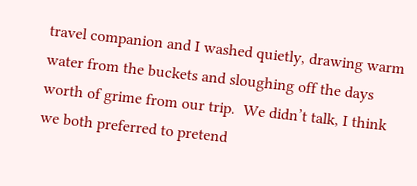travel companion and I washed quietly, drawing warm water from the buckets and sloughing off the days worth of grime from our trip.  We didn’t talk, I think we both preferred to pretend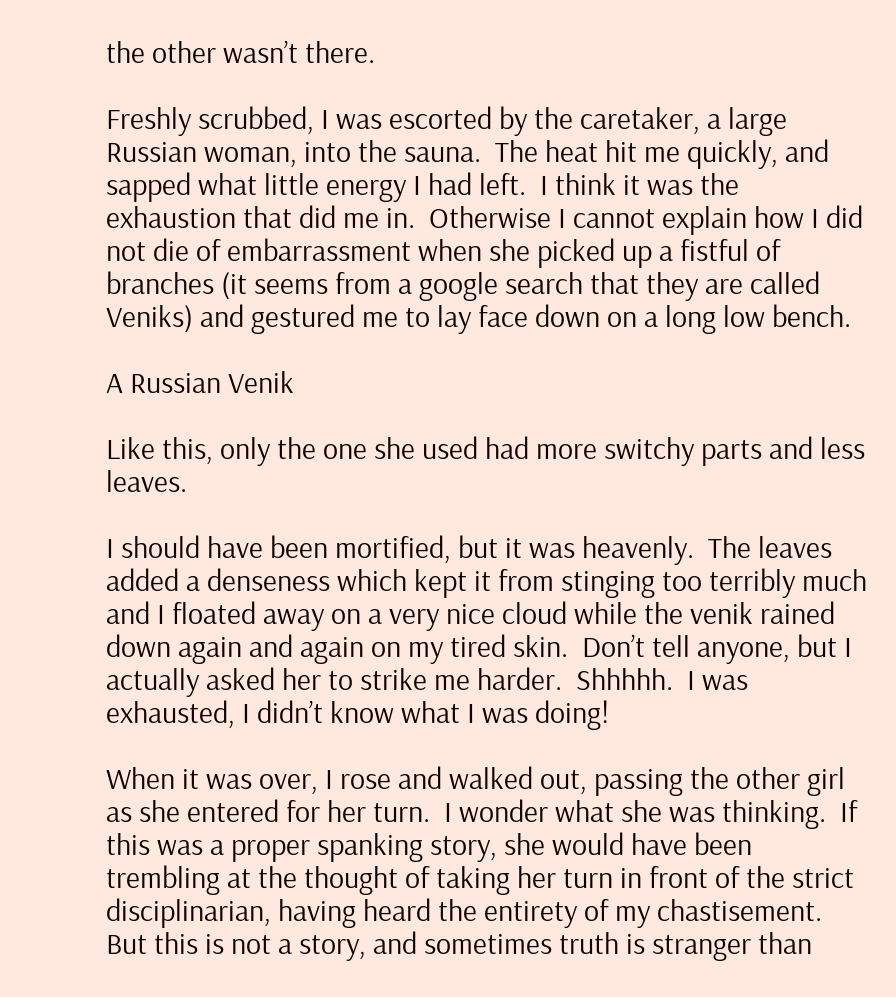the other wasn’t there.

Freshly scrubbed, I was escorted by the caretaker, a large Russian woman, into the sauna.  The heat hit me quickly, and sapped what little energy I had left.  I think it was the exhaustion that did me in.  Otherwise I cannot explain how I did not die of embarrassment when she picked up a fistful of branches (it seems from a google search that they are called Veniks) and gestured me to lay face down on a long low bench.

A Russian Venik

Like this, only the one she used had more switchy parts and less leaves.

I should have been mortified, but it was heavenly.  The leaves added a denseness which kept it from stinging too terribly much and I floated away on a very nice cloud while the venik rained down again and again on my tired skin.  Don’t tell anyone, but I actually asked her to strike me harder.  Shhhhh.  I was exhausted, I didn’t know what I was doing!

When it was over, I rose and walked out, passing the other girl as she entered for her turn.  I wonder what she was thinking.  If this was a proper spanking story, she would have been trembling at the thought of taking her turn in front of the strict disciplinarian, having heard the entirety of my chastisement.  But this is not a story, and sometimes truth is stranger than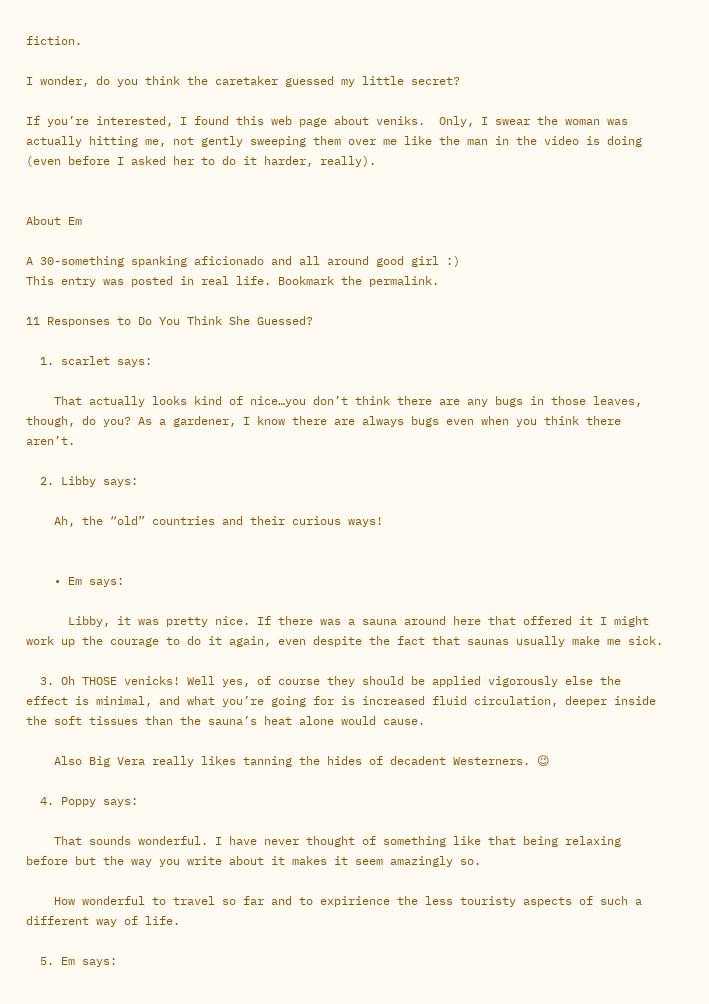fiction.

I wonder, do you think the caretaker guessed my little secret?

If you’re interested, I found this web page about veniks.  Only, I swear the woman was actually hitting me, not gently sweeping them over me like the man in the video is doing (even before I asked her to do it harder, really).


About Em

A 30-something spanking aficionado and all around good girl :)
This entry was posted in real life. Bookmark the permalink.

11 Responses to Do You Think She Guessed?

  1. scarlet says:

    That actually looks kind of nice…you don’t think there are any bugs in those leaves, though, do you? As a gardener, I know there are always bugs even when you think there aren’t.

  2. Libby says:

    Ah, the “old” countries and their curious ways!


    • Em says:

      Libby, it was pretty nice. If there was a sauna around here that offered it I might work up the courage to do it again, even despite the fact that saunas usually make me sick.

  3. Oh THOSE venicks! Well yes, of course they should be applied vigorously else the effect is minimal, and what you’re going for is increased fluid circulation, deeper inside the soft tissues than the sauna’s heat alone would cause.

    Also Big Vera really likes tanning the hides of decadent Westerners. 😉

  4. Poppy says:

    That sounds wonderful. I have never thought of something like that being relaxing before but the way you write about it makes it seem amazingly so.

    How wonderful to travel so far and to expirience the less touristy aspects of such a different way of life.

  5. Em says: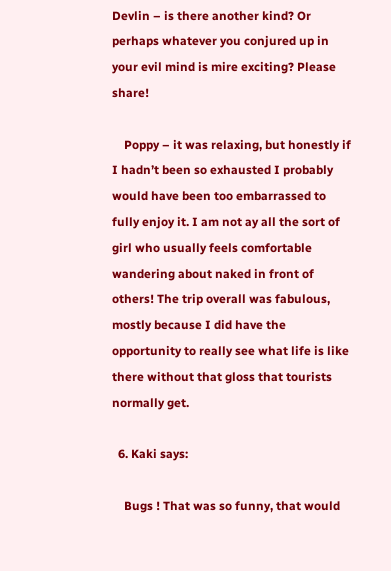Devlin – is there another kind? Or perhaps whatever you conjured up in your evil mind is mire exciting? Please share!

    Poppy – it was relaxing, but honestly if I hadn’t been so exhausted I probably would have been too embarrassed to fully enjoy it. I am not ay all the sort of girl who usually feels comfortable wandering about naked in front of others! The trip overall was fabulous, mostly because I did have the opportunity to really see what life is like there without that gloss that tourists normally get.

  6. Kaki says:

    Bugs ! That was so funny, that would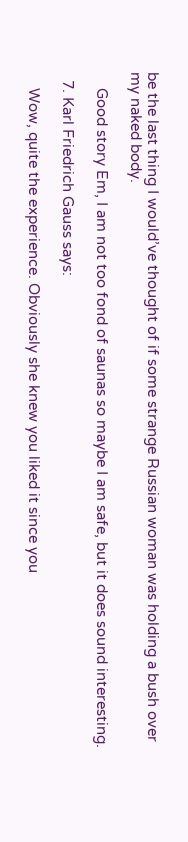be the last thing I would’ve thought of if some strange Russian woman was holding a bush over my naked body.

    Good story Em, I am not too fond of saunas so maybe I am safe, but it does sound interesting.

  7. Karl Friedrich Gauss says:

    Wow, quite the experience. Obviously she knew you liked it since you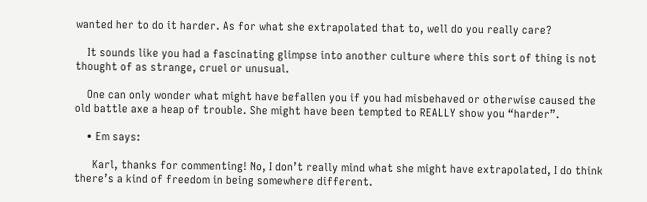wanted her to do it harder. As for what she extrapolated that to, well do you really care?

    It sounds like you had a fascinating glimpse into another culture where this sort of thing is not thought of as strange, cruel or unusual.

    One can only wonder what might have befallen you if you had misbehaved or otherwise caused the old battle axe a heap of trouble. She might have been tempted to REALLY show you “harder”.

    • Em says:

      Karl, thanks for commenting! No, I don’t really mind what she might have extrapolated, I do think there’s a kind of freedom in being somewhere different.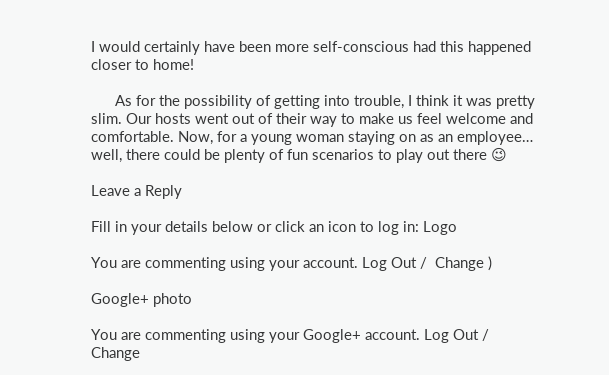I would certainly have been more self-conscious had this happened closer to home!

      As for the possibility of getting into trouble, I think it was pretty slim. Our hosts went out of their way to make us feel welcome and comfortable. Now, for a young woman staying on as an employee… well, there could be plenty of fun scenarios to play out there 😉

Leave a Reply

Fill in your details below or click an icon to log in: Logo

You are commenting using your account. Log Out /  Change )

Google+ photo

You are commenting using your Google+ account. Log Out /  Change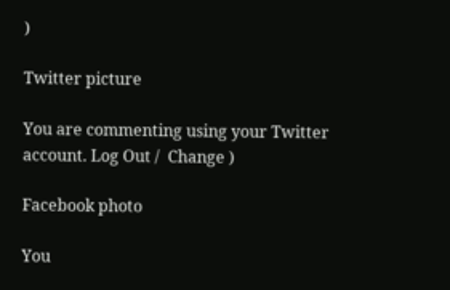)

Twitter picture

You are commenting using your Twitter account. Log Out /  Change )

Facebook photo

You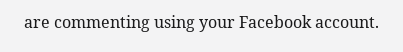are commenting using your Facebook account.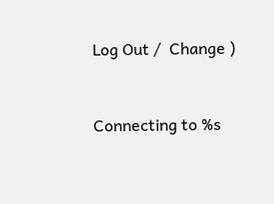Log Out /  Change )


Connecting to %s